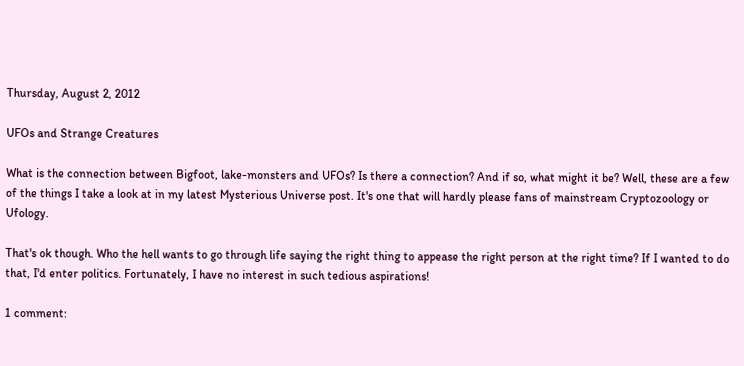Thursday, August 2, 2012

UFOs and Strange Creatures

What is the connection between Bigfoot, lake-monsters and UFOs? Is there a connection? And if so, what might it be? Well, these are a few of the things I take a look at in my latest Mysterious Universe post. It's one that will hardly please fans of mainstream Cryptozoology or Ufology.

That's ok though. Who the hell wants to go through life saying the right thing to appease the right person at the right time? If I wanted to do that, I'd enter politics. Fortunately, I have no interest in such tedious aspirations!

1 comment: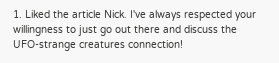1. Liked the article Nick. I've always respected your willingness to just go out there and discuss the UFO-strange creatures connection!